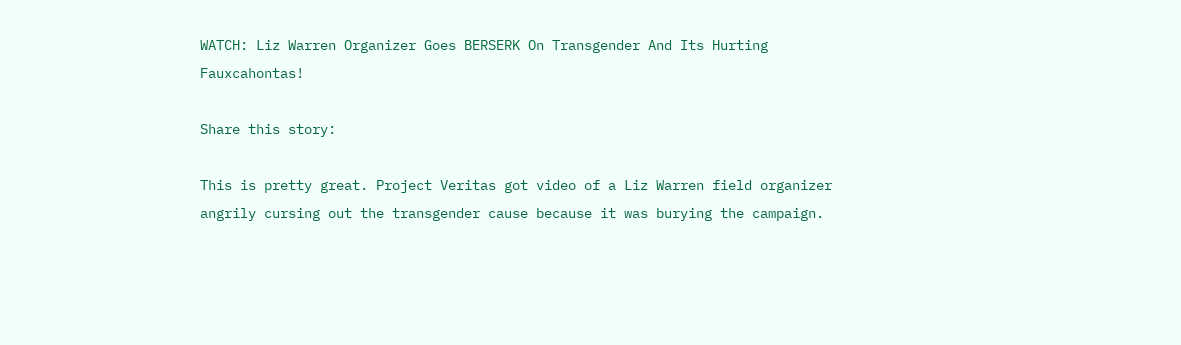WATCH: Liz Warren Organizer Goes BERSERK On Transgender And Its Hurting Fauxcahontas!

Share this story:

This is pretty great. Project Veritas got video of a Liz Warren field organizer angrily cursing out the transgender cause because it was burying the campaign.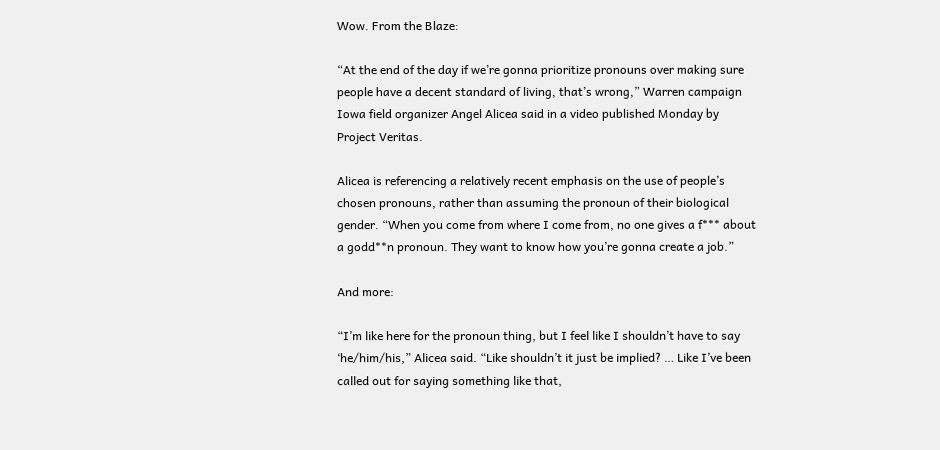Wow. From the Blaze:

“At the end of the day if we’re gonna prioritize pronouns over making sure people have a decent standard of living, that’s wrong,” Warren campaign Iowa field organizer Angel Alicea said in a video published Monday by Project Veritas.

Alicea is referencing a relatively recent emphasis on the use of people’s chosen pronouns, rather than assuming the pronoun of their biological gender. “When you come from where I come from, no one gives a f*** about a godd**n pronoun. They want to know how you’re gonna create a job.”

And more:

“I’m like here for the pronoun thing, but I feel like I shouldn’t have to say ‘he/him/his,” Alicea said. “Like shouldn’t it just be implied? … Like I’ve been called out for saying something like that,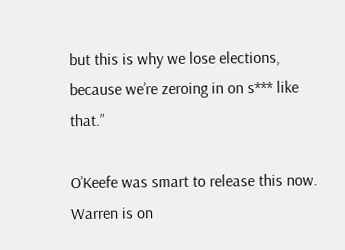but this is why we lose elections, because we’re zeroing in on s*** like that.”

O’Keefe was smart to release this now. Warren is on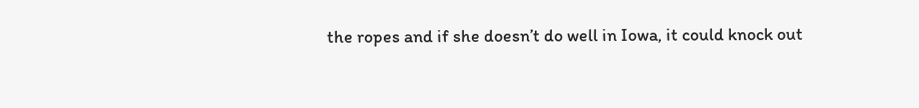the ropes and if she doesn’t do well in Iowa, it could knock out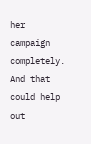her campaign completely. And that could help out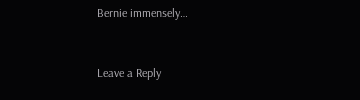Bernie immensely…


Leave a Reply